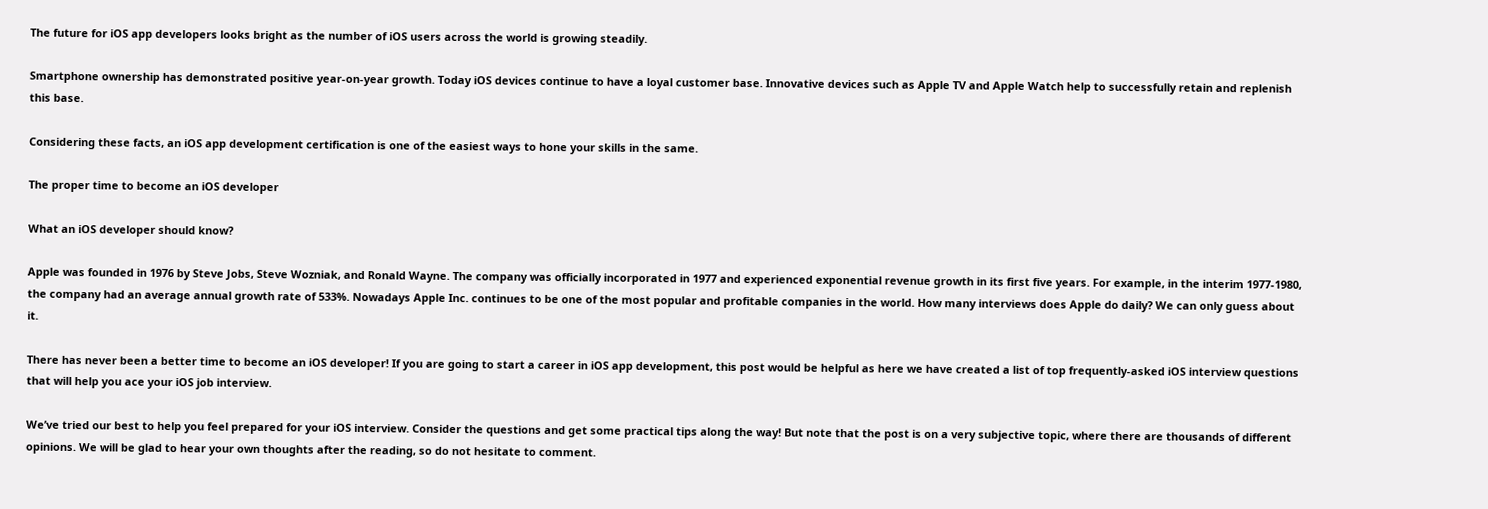The future for iOS app developers looks bright as the number of iOS users across the world is growing steadily.

Smartphone ownership has demonstrated positive year-on-year growth. Today iOS devices continue to have a loyal customer base. Innovative devices such as Apple TV and Apple Watch help to successfully retain and replenish this base.

Considering these facts, an iOS app development certification is one of the easiest ways to hone your skills in the same.

The proper time to become an iOS developer

What an iOS developer should know?

Apple was founded in 1976 by Steve Jobs, Steve Wozniak, and Ronald Wayne. The company was officially incorporated in 1977 and experienced exponential revenue growth in its first five years. For example, in the interim 1977-1980, the company had an average annual growth rate of 533%. Nowadays Apple Inc. continues to be one of the most popular and profitable companies in the world. How many interviews does Apple do daily? We can only guess about it.

There has never been a better time to become an iOS developer! If you are going to start a career in iOS app development, this post would be helpful as here we have created a list of top frequently-asked iOS interview questions that will help you ace your iOS job interview.

We’ve tried our best to help you feel prepared for your iOS interview. Consider the questions and get some practical tips along the way! But note that the post is on a very subjective topic, where there are thousands of different opinions. We will be glad to hear your own thoughts after the reading, so do not hesitate to comment.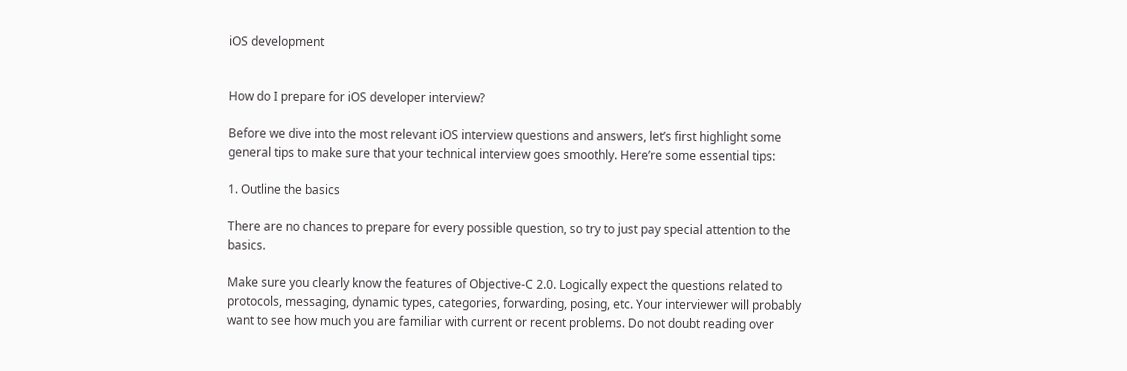iOS development


How do I prepare for iOS developer interview?

Before we dive into the most relevant iOS interview questions and answers, let’s first highlight some general tips to make sure that your technical interview goes smoothly. Here’re some essential tips:

1. Outline the basics

There are no chances to prepare for every possible question, so try to just pay special attention to the basics.

Make sure you clearly know the features of Objective-C 2.0. Logically expect the questions related to protocols, messaging, dynamic types, categories, forwarding, posing, etc. Your interviewer will probably want to see how much you are familiar with current or recent problems. Do not doubt reading over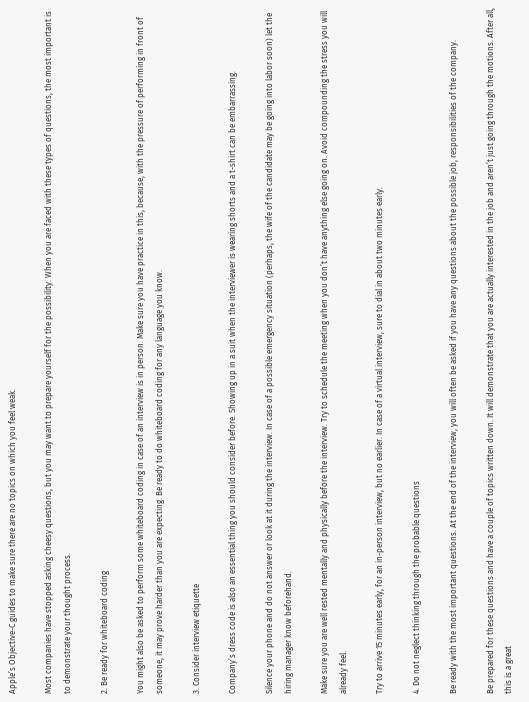Apple’s Objective-C guides to make sure there are no topics on which you feel weak.

Most companies have stopped asking cheesy questions, but you may want to prepare yourself for the possibility. When you are faced with these types of questions, the most important is to demonstrate your thought process.

2. Be ready for whiteboard coding

You might also be asked to perform some whiteboard coding in case of an interview is in person. Make sure you have practice in this, because, with the pressure of performing in front of someone, it may prove harder than you are expecting. Be ready to do whiteboard coding for any language you know.

3. Consider interview etiquette

Сompany’s dress code is also an essential thing you should consider before. Showing up in a suit when the interviewer is wearing shorts and a t-shirt can be embarrassing.

Silence your phone and do not answer or look at it during the interview. In case of a possible emergency situation (perhaps, the wife of the candidate may be going into labor soon) let the hiring manager know beforehand.

Make sure you are well rested mentally and physically before the interview. Try to schedule the meeting when you don’t have anything else going on. Avoid compounding the stress you will already feel.

Try to arrive 15 minutes early, for an in-person interview, but no earlier. In case of a virtual interview, sure to dial in about two minutes early.

4. Do not neglect thinking through the probable questions

Be ready with the most important questions. At the end of the interview, you will often be asked if you have any questions about the possible job, responsibilities of the company.

Be prepared for these questions and have a couple of topics written down. It will demonstrate that you are actually interested in the job and aren’t just going through the motions. After all, this is a great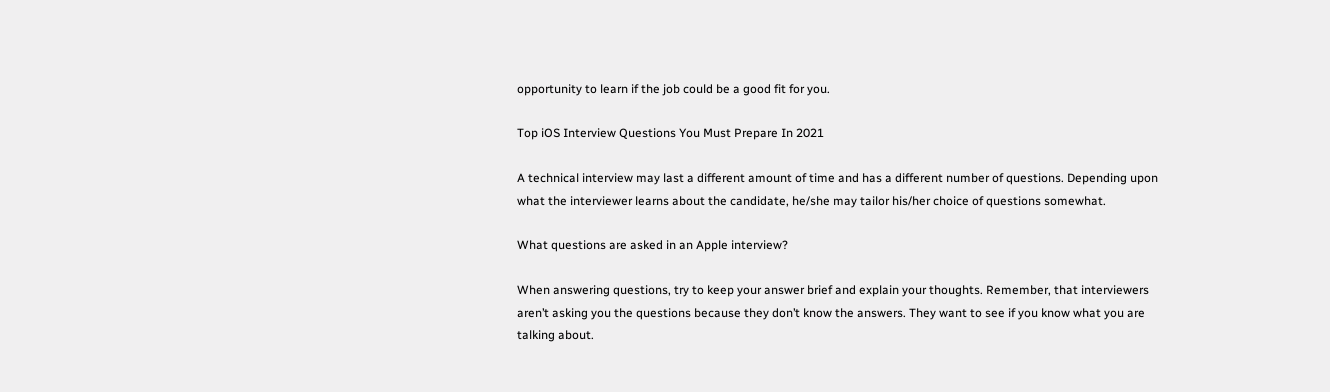opportunity to learn if the job could be a good fit for you.

Top iOS Interview Questions You Must Prepare In 2021

A technical interview may last a different amount of time and has a different number of questions. Depending upon what the interviewer learns about the candidate, he/she may tailor his/her choice of questions somewhat.

What questions are asked in an Apple interview?

When answering questions, try to keep your answer brief and explain your thoughts. Remember, that interviewers aren’t asking you the questions because they don’t know the answers. They want to see if you know what you are talking about.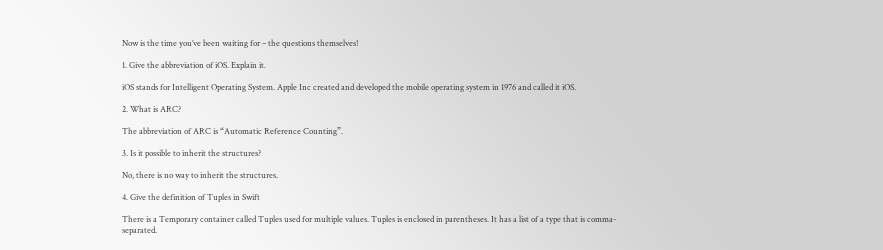Now is the time you’ve been waiting for – the questions themselves!

1. Give the abbreviation of iOS. Explain it.

iOS stands for Intelligent Operating System. Apple Inc created and developed the mobile operating system in 1976 and called it iOS.

2. What is ARC?

The abbreviation of ARC is “Automatic Reference Counting”.

3. Is it possible to inherit the structures?

No, there is no way to inherit the structures.

4. Give the definition of Tuples in Swift

There is a Temporary container called Tuples used for multiple values. Tuples is enclosed in parentheses. It has a list of a type that is comma-separated.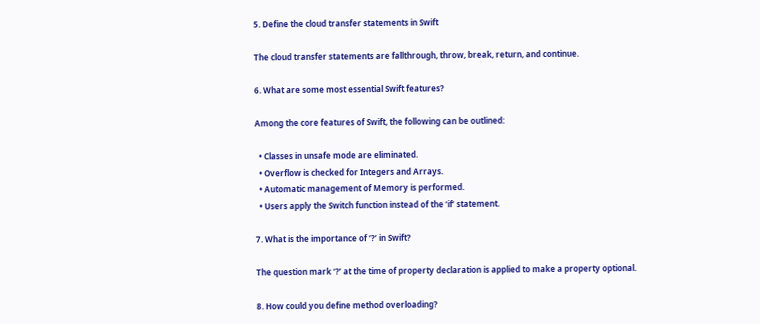5. Define the cloud transfer statements in Swift

The cloud transfer statements are fallthrough, throw, break, return, and continue.

6. What are some most essential Swift features?

Among the core features of Swift, the following can be outlined:

  • Classes in unsafe mode are eliminated.
  • Overflow is checked for Integers and Arrays.
  • Automatic management of Memory is performed.
  • Users apply the Switch function instead of the ‘if’ statement.

7. What is the importance of ‘?’ in Swift?

The question mark ‘?’ at the time of property declaration is applied to make a property optional.

8. How could you define method overloading?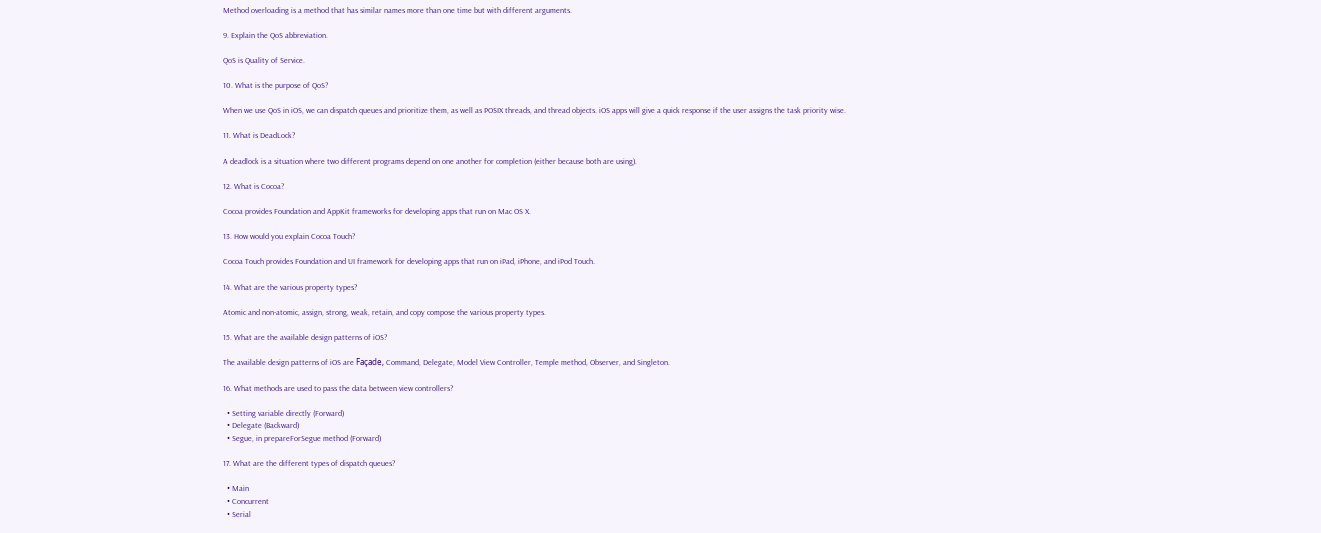Method overloading is a method that has similar names more than one time but with different arguments.

9. Explain the QoS abbreviation.

QoS is Quality of Service.

10. What is the purpose of QoS?

When we use QoS in iOS, we can dispatch queues and prioritize them, as well as POSIX threads, and thread objects. iOS apps will give a quick response if the user assigns the task priority wise.

11. What is DeadLock?

A deadlock is a situation where two different programs depend on one another for completion (either because both are using).

12. What is Cocoa?

Cocoa provides Foundation and AppKit frameworks for developing apps that run on Mac OS X.

13. How would you explain Cocoa Touch?

Cocoa Touch provides Foundation and UI framework for developing apps that run on iPad, iPhone, and iPod Touch.

14. What are the various property types?

Atomic and non-atomic, assign, strong, weak, retain, and copy compose the various property types.

15. What are the available design patterns of iOS?

The available design patterns of iOS are Façade, Command, Delegate, Model View Controller, Temple method, Observer, and Singleton.

16. What methods are used to pass the data between view controllers?

  • Setting variable directly (Forward)
  • Delegate (Backward)
  • Segue, in prepareForSegue method (Forward)

17. What are the different types of dispatch queues?

  • Main
  • Concurrent
  • Serial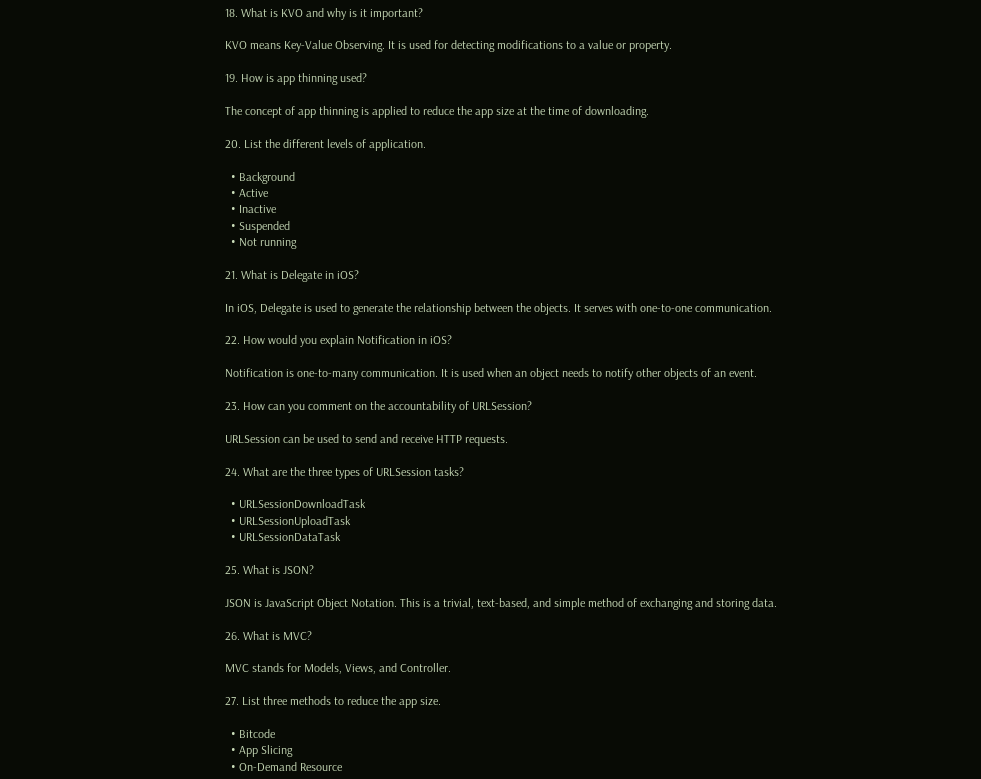18. What is KVO and why is it important?

KVO means Key-Value Observing. It is used for detecting modifications to a value or property.

19. How is app thinning used?

The concept of app thinning is applied to reduce the app size at the time of downloading.

20. List the different levels of application.

  • Background
  • Active
  • Inactive
  • Suspended
  • Not running

21. What is Delegate in iOS?

In iOS, Delegate is used to generate the relationship between the objects. It serves with one-to-one communication.

22. How would you explain Notification in iOS?

Notification is one-to-many communication. It is used when an object needs to notify other objects of an event.

23. How can you comment on the accountability of URLSession?

URLSession can be used to send and receive HTTP requests.

24. What are the three types of URLSession tasks?

  • URLSessionDownloadTask
  • URLSessionUploadTask
  • URLSessionDataTask

25. What is JSON?

JSON is JavaScript Object Notation. This is a trivial, text-based, and simple method of exchanging and storing data.

26. What is MVC?

MVC stands for Models, Views, and Controller.

27. List three methods to reduce the app size.

  • Bitcode
  • App Slicing
  • On-Demand Resource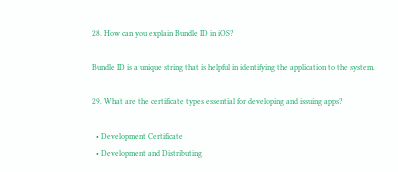28. How can you explain Bundle ID in iOS?

Bundle ID is a unique string that is helpful in identifying the application to the system.

29. What are the certificate types essential for developing and issuing apps?

  • Development Certificate
  • Development and Distributing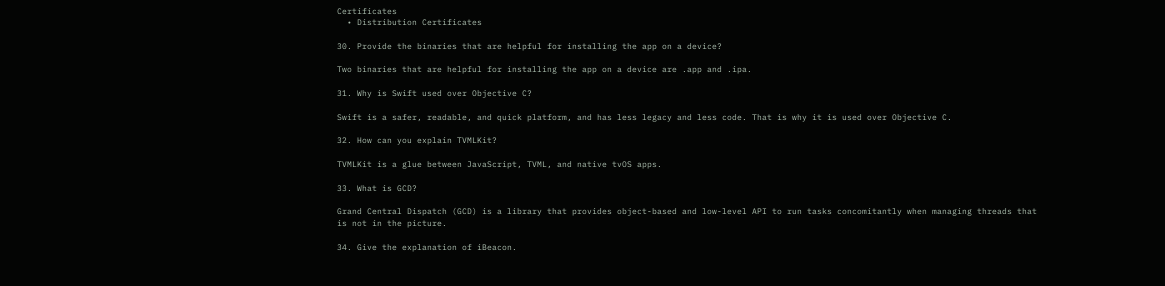Certificates
  • Distribution Certificates

30. Provide the binaries that are helpful for installing the app on a device?

Two binaries that are helpful for installing the app on a device are .app and .ipa.

31. Why is Swift used over Objective C?

Swift is a safer, readable, and quick platform, and has less legacy and less code. That is why it is used over Objective C.

32. How can you explain TVMLKit?

TVMLKit is a glue between JavaScript, TVML, and native tvOS apps.

33. What is GCD?

Grand Central Dispatch (GCD) is a library that provides object-based and low-level API to run tasks concomitantly when managing threads that is not in the picture.

34. Give the explanation of iBeacon.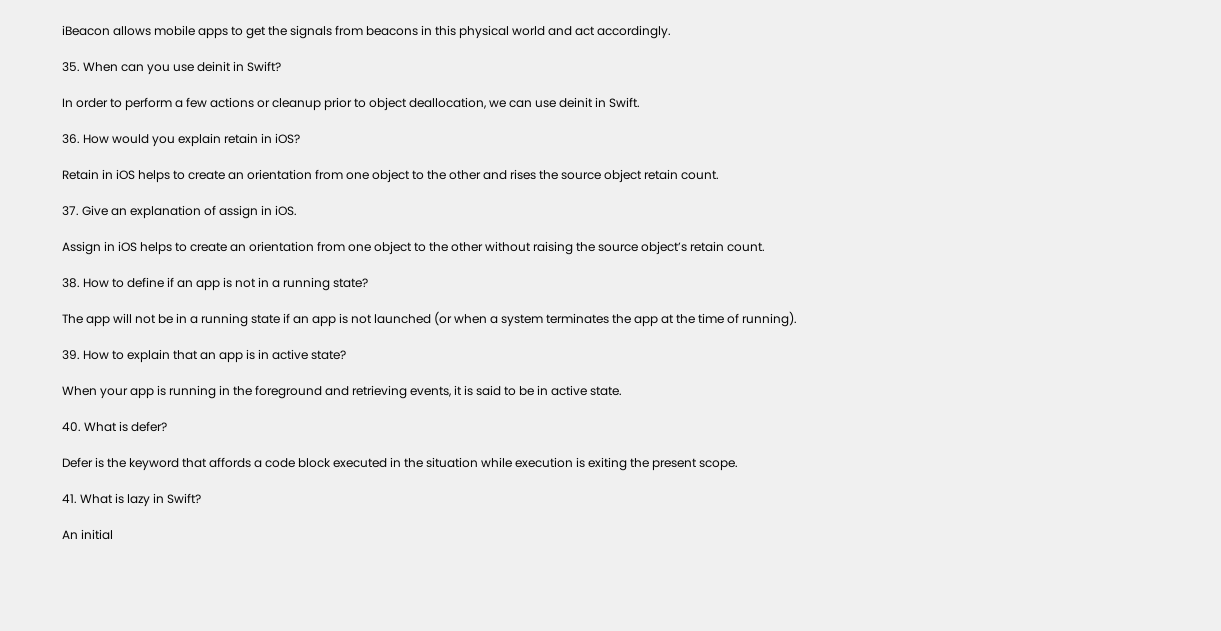iBeacon allows mobile apps to get the signals from beacons in this physical world and act accordingly.

35. When can you use deinit in Swift?

In order to perform a few actions or cleanup prior to object deallocation, we can use deinit in Swift.

36. How would you explain retain in iOS?

Retain in iOS helps to create an orientation from one object to the other and rises the source object retain count.

37. Give an explanation of assign in iOS.

Assign in iOS helps to create an orientation from one object to the other without raising the source object’s retain count.

38. How to define if an app is not in a running state?

The app will not be in a running state if an app is not launched (or when a system terminates the app at the time of running).

39. How to explain that an app is in active state?

When your app is running in the foreground and retrieving events, it is said to be in active state.

40. What is defer?

Defer is the keyword that affords a code block executed in the situation while execution is exiting the present scope.

41. What is lazy in Swift?

An initial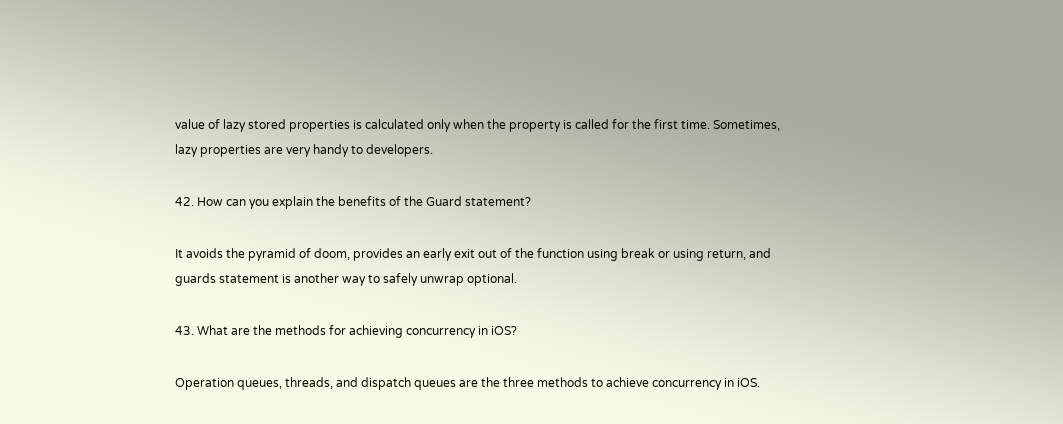value of lazy stored properties is calculated only when the property is called for the first time. Sometimes, lazy properties are very handy to developers.

42. How can you explain the benefits of the Guard statement?

It avoids the pyramid of doom, provides an early exit out of the function using break or using return, and guards statement is another way to safely unwrap optional.

43. What are the methods for achieving concurrency in iOS?

Operation queues, threads, and dispatch queues are the three methods to achieve concurrency in iOS.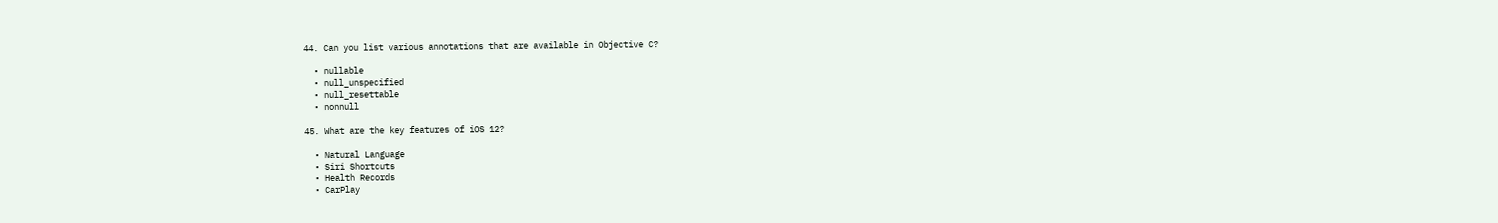44. Can you list various annotations that are available in Objective C?

  • nullable
  • null_unspecified
  • null_resettable
  • nonnull

45. What are the key features of iOS 12?

  • Natural Language
  • Siri Shortcuts
  • Health Records
  • CarPlay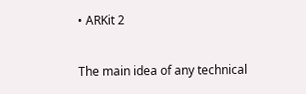• ARKit 2

The main idea of any technical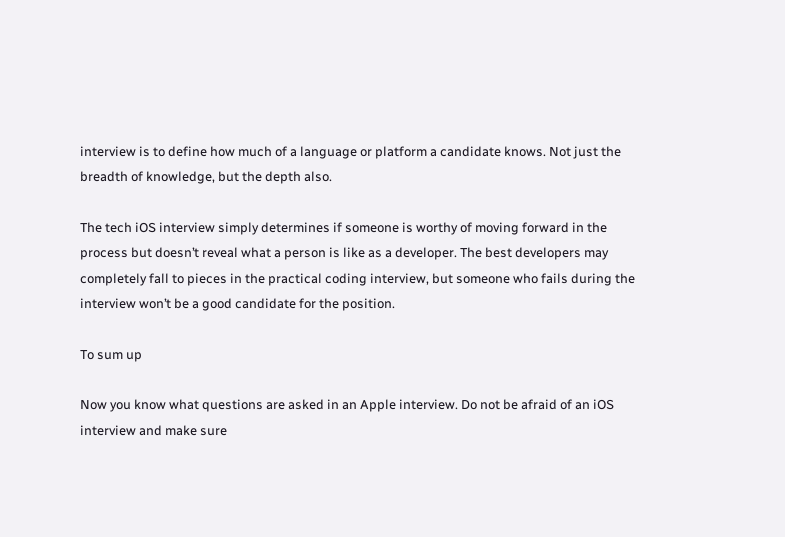interview is to define how much of a language or platform a candidate knows. Not just the breadth of knowledge, but the depth also.

The tech iOS interview simply determines if someone is worthy of moving forward in the process but doesn’t reveal what a person is like as a developer. The best developers may completely fall to pieces in the practical coding interview, but someone who fails during the interview won’t be a good candidate for the position.

To sum up

Now you know what questions are asked in an Apple interview. Do not be afraid of an iOS interview and make sure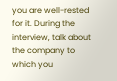you are well-rested for it. During the interview, talk about the company to which you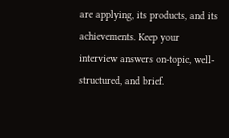are applying, its products, and its achievements. Keep your interview answers on-topic, well-structured, and brief.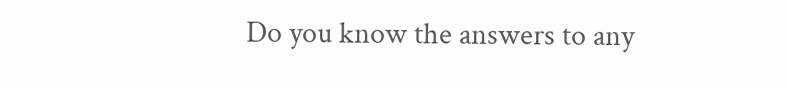Do you know the answers to any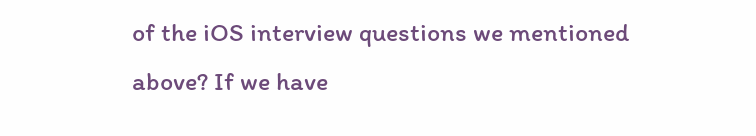of the iOS interview questions we mentioned above? If we have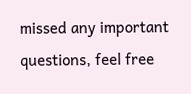missed any important questions, feel free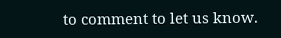to comment to let us know.